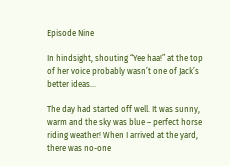Episode Nine

In hindsight, shouting “Yee haa!” at the top of her voice probably wasn’t one of Jack’s better ideas…

The day had started off well. It was sunny, warm and the sky was blue – perfect horse riding weather! When I arrived at the yard, there was no-one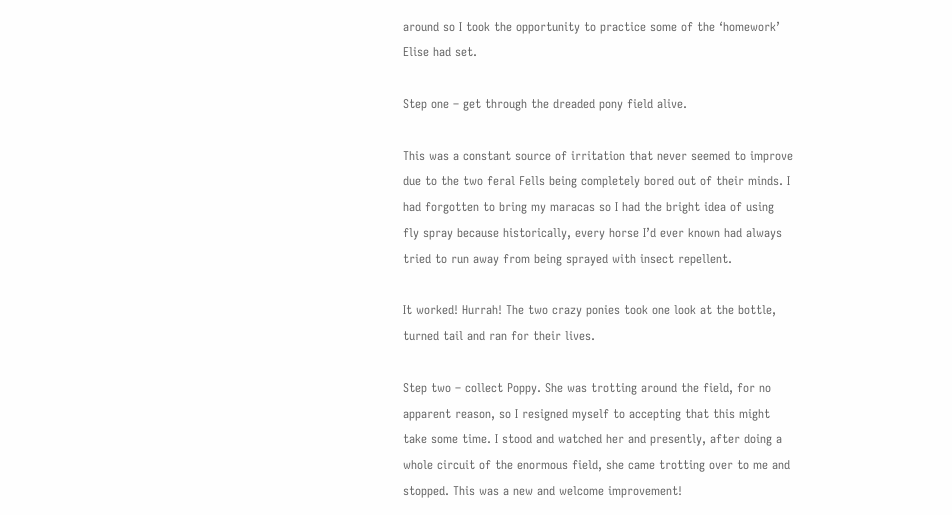around so I took the opportunity to practice some of the ‘homework’ Elise had set.

Step one – get through the dreaded pony field alive.

This was a constant source of irritation that never seemed to improve due to the two feral Fells being completely bored out of their minds. I had forgotten to bring my maracas so I had the bright idea of using fly spray because historically, every horse I’d ever known had always tried to run away from being sprayed with insect repellent.

It worked! Hurrah! The two crazy ponies took one look at the bottle, turned tail and ran for their lives.

Step two – collect Poppy. She was trotting around the field, for no apparent reason, so I resigned myself to accepting that this might take some time. I stood and watched her and presently, after doing a whole circuit of the enormous field, she came trotting over to me and stopped. This was a new and welcome improvement!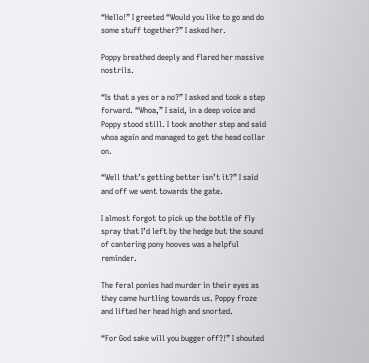“Hello!” I greeted “Would you like to go and do some stuff together?” I asked her.

Poppy breathed deeply and flared her massive nostrils.

“Is that a yes or a no?” I asked and took a step forward. “Whoa,” I said, in a deep voice and Poppy stood still. I took another step and said whoa again and managed to get the head collar on.

“Well that’s getting better isn’t it?” I said and off we went towards the gate.

I almost forgot to pick up the bottle of fly spray that I’d left by the hedge but the sound of cantering pony hooves was a helpful reminder.

The feral ponies had murder in their eyes as they came hurtling towards us. Poppy froze and lifted her head high and snorted.

“For God sake will you bugger off?!” I shouted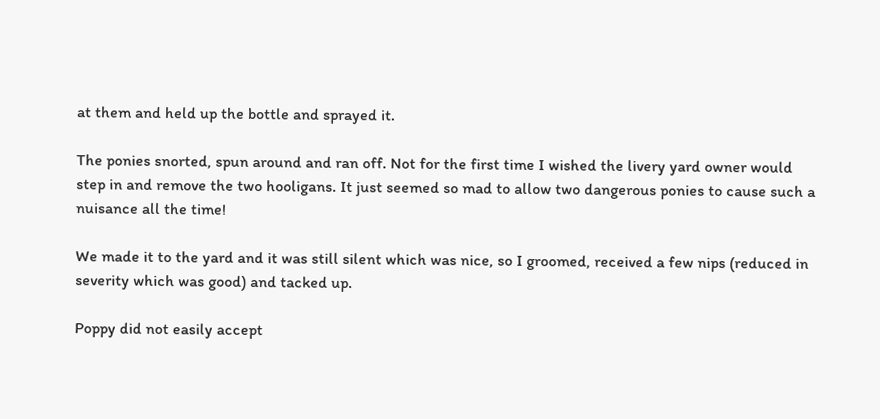at them and held up the bottle and sprayed it.

The ponies snorted, spun around and ran off. Not for the first time I wished the livery yard owner would step in and remove the two hooligans. It just seemed so mad to allow two dangerous ponies to cause such a nuisance all the time!

We made it to the yard and it was still silent which was nice, so I groomed, received a few nips (reduced in severity which was good) and tacked up.

Poppy did not easily accept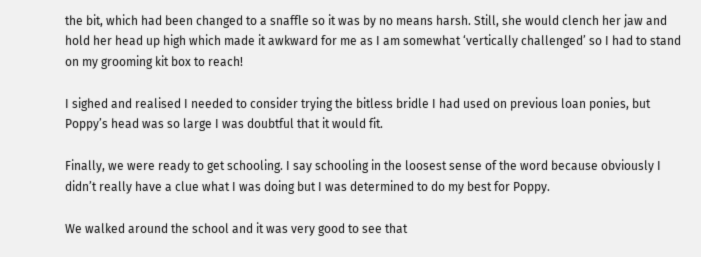the bit, which had been changed to a snaffle so it was by no means harsh. Still, she would clench her jaw and hold her head up high which made it awkward for me as I am somewhat ‘vertically challenged’ so I had to stand on my grooming kit box to reach!

I sighed and realised I needed to consider trying the bitless bridle I had used on previous loan ponies, but Poppy’s head was so large I was doubtful that it would fit.

Finally, we were ready to get schooling. I say schooling in the loosest sense of the word because obviously I didn’t really have a clue what I was doing but I was determined to do my best for Poppy.

We walked around the school and it was very good to see that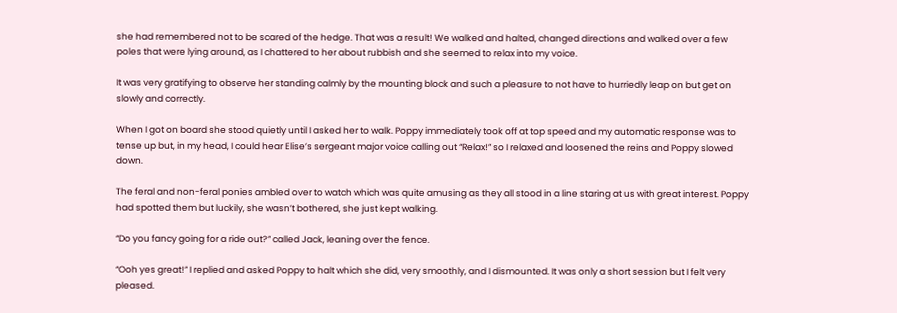she had remembered not to be scared of the hedge. That was a result! We walked and halted, changed directions and walked over a few poles that were lying around, as I chattered to her about rubbish and she seemed to relax into my voice.

It was very gratifying to observe her standing calmly by the mounting block and such a pleasure to not have to hurriedly leap on but get on slowly and correctly.

When I got on board she stood quietly until I asked her to walk. Poppy immediately took off at top speed and my automatic response was to tense up but, in my head, I could hear Elise’s sergeant major voice calling out “Relax!” so I relaxed and loosened the reins and Poppy slowed down.

The feral and non-feral ponies ambled over to watch which was quite amusing as they all stood in a line staring at us with great interest. Poppy had spotted them but luckily, she wasn’t bothered, she just kept walking.

“Do you fancy going for a ride out?” called Jack, leaning over the fence.

“Ooh yes great!” I replied and asked Poppy to halt which she did, very smoothly, and I dismounted. It was only a short session but I felt very pleased.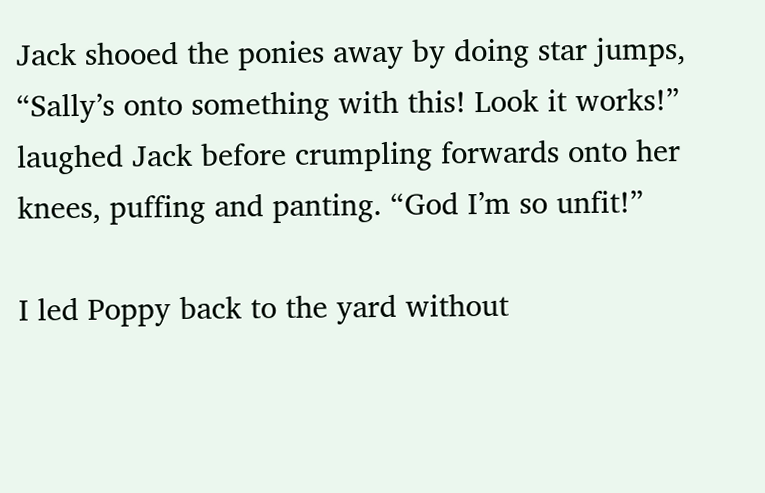Jack shooed the ponies away by doing star jumps, “Sally’s onto something with this! Look it works!” laughed Jack before crumpling forwards onto her knees, puffing and panting. “God I’m so unfit!”

I led Poppy back to the yard without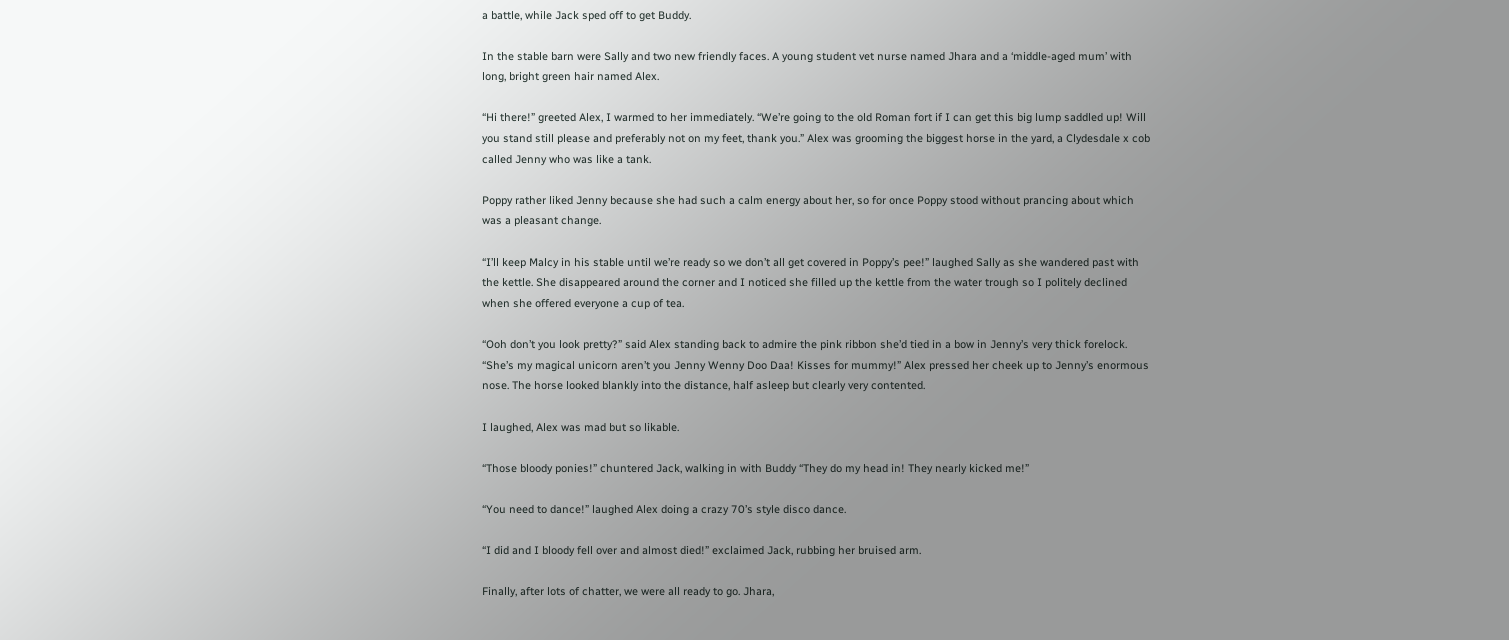a battle, while Jack sped off to get Buddy.

In the stable barn were Sally and two new friendly faces. A young student vet nurse named Jhara and a ‘middle-aged mum’ with long, bright green hair named Alex.

“Hi there!” greeted Alex, I warmed to her immediately. “We’re going to the old Roman fort if I can get this big lump saddled up! Will you stand still please and preferably not on my feet, thank you.” Alex was grooming the biggest horse in the yard, a Clydesdale x cob called Jenny who was like a tank.

Poppy rather liked Jenny because she had such a calm energy about her, so for once Poppy stood without prancing about which was a pleasant change.

“I’ll keep Malcy in his stable until we’re ready so we don’t all get covered in Poppy’s pee!” laughed Sally as she wandered past with the kettle. She disappeared around the corner and I noticed she filled up the kettle from the water trough so I politely declined when she offered everyone a cup of tea.

“Ooh don’t you look pretty?” said Alex standing back to admire the pink ribbon she’d tied in a bow in Jenny’s very thick forelock. “She’s my magical unicorn aren’t you Jenny Wenny Doo Daa! Kisses for mummy!” Alex pressed her cheek up to Jenny’s enormous nose. The horse looked blankly into the distance, half asleep but clearly very contented.

I laughed, Alex was mad but so likable.

“Those bloody ponies!” chuntered Jack, walking in with Buddy “They do my head in! They nearly kicked me!”

“You need to dance!” laughed Alex doing a crazy 70’s style disco dance.

“I did and I bloody fell over and almost died!” exclaimed Jack, rubbing her bruised arm.

Finally, after lots of chatter, we were all ready to go. Jhara,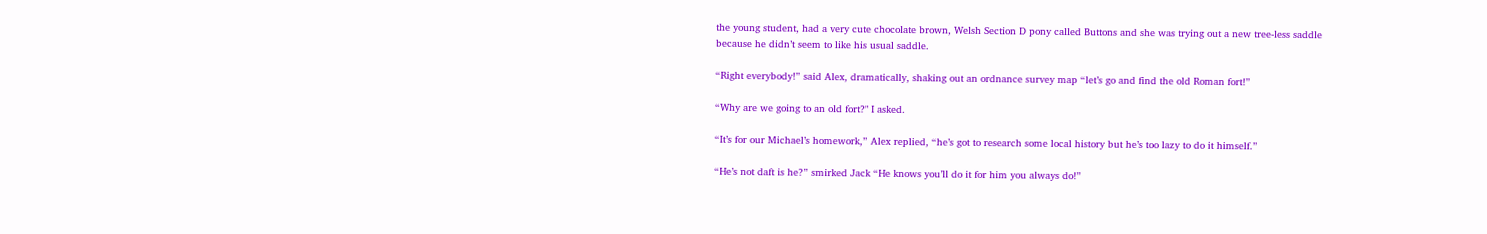the young student, had a very cute chocolate brown, Welsh Section D pony called Buttons and she was trying out a new tree-less saddle because he didn’t seem to like his usual saddle.

“Right everybody!” said Alex, dramatically, shaking out an ordnance survey map “let’s go and find the old Roman fort!”

“Why are we going to an old fort?" I asked.

“It’s for our Michael’s homework,” Alex replied, “he’s got to research some local history but he’s too lazy to do it himself.”

“He’s not daft is he?” smirked Jack “He knows you’ll do it for him you always do!”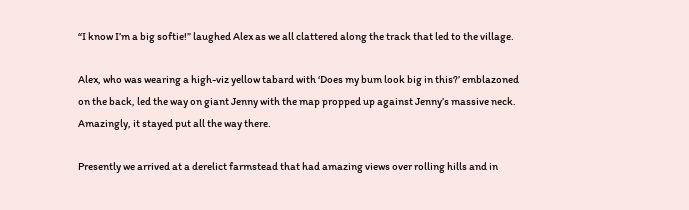“I know I’m a big softie!” laughed Alex as we all clattered along the track that led to the village.

Alex, who was wearing a high-viz yellow tabard with ‘Does my bum look big in this?’ emblazoned on the back, led the way on giant Jenny with the map propped up against Jenny’s massive neck. Amazingly, it stayed put all the way there.

Presently we arrived at a derelict farmstead that had amazing views over rolling hills and in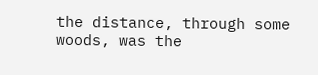the distance, through some woods, was the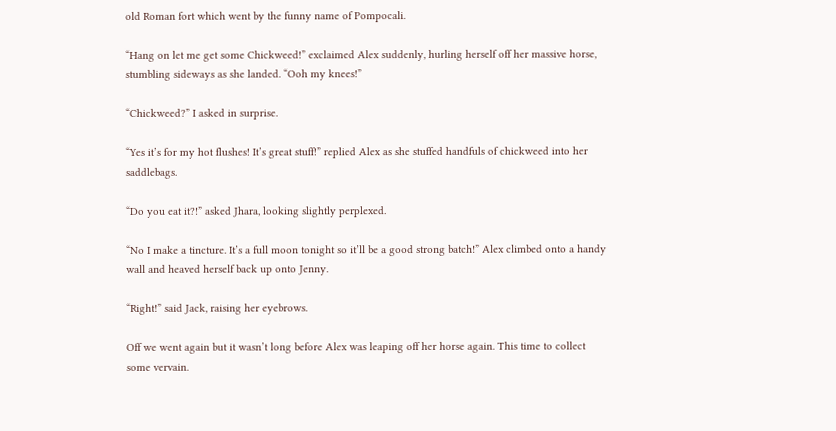old Roman fort which went by the funny name of Pompocali.

“Hang on let me get some Chickweed!” exclaimed Alex suddenly, hurling herself off her massive horse, stumbling sideways as she landed. “Ooh my knees!”

“Chickweed?” I asked in surprise.

“Yes it’s for my hot flushes! It’s great stuff!” replied Alex as she stuffed handfuls of chickweed into her saddlebags.

“Do you eat it?!” asked Jhara, looking slightly perplexed.

“No I make a tincture. It’s a full moon tonight so it’ll be a good strong batch!” Alex climbed onto a handy wall and heaved herself back up onto Jenny.

“Right!” said Jack, raising her eyebrows.

Off we went again but it wasn’t long before Alex was leaping off her horse again. This time to collect some vervain.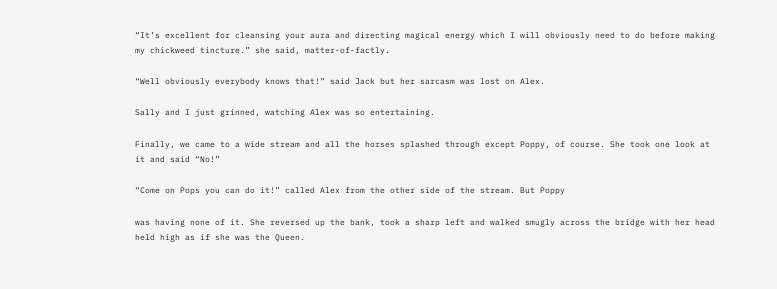“It’s excellent for cleansing your aura and directing magical energy which I will obviously need to do before making my chickweed tincture.” she said, matter-of-factly.

“Well obviously everybody knows that!” said Jack but her sarcasm was lost on Alex.

Sally and I just grinned, watching Alex was so entertaining.

Finally, we came to a wide stream and all the horses splashed through except Poppy, of course. She took one look at it and said “No!”

“Come on Pops you can do it!” called Alex from the other side of the stream. But Poppy

was having none of it. She reversed up the bank, took a sharp left and walked smugly across the bridge with her head held high as if she was the Queen.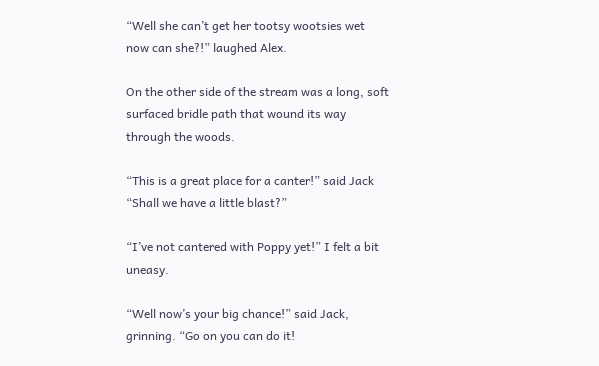“Well she can’t get her tootsy wootsies wet now can she?!” laughed Alex.

On the other side of the stream was a long, soft surfaced bridle path that wound its way through the woods.

“This is a great place for a canter!” said Jack “Shall we have a little blast?”

“I’ve not cantered with Poppy yet!” I felt a bit uneasy.

“Well now’s your big chance!” said Jack, grinning. “Go on you can do it!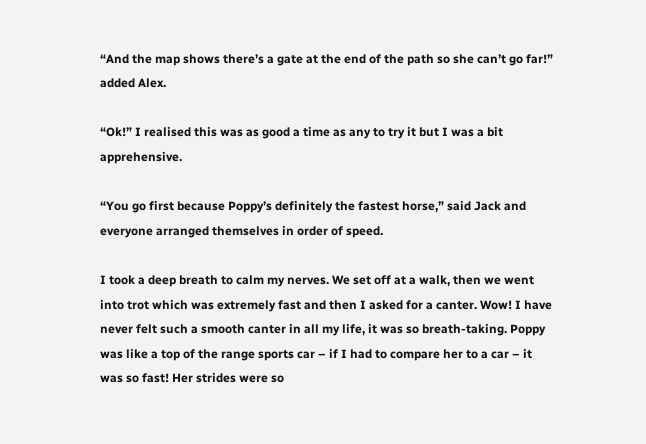“And the map shows there’s a gate at the end of the path so she can’t go far!” added Alex.

“Ok!” I realised this was as good a time as any to try it but I was a bit apprehensive.

“You go first because Poppy’s definitely the fastest horse,” said Jack and everyone arranged themselves in order of speed.

I took a deep breath to calm my nerves. We set off at a walk, then we went into trot which was extremely fast and then I asked for a canter. Wow! I have never felt such a smooth canter in all my life, it was so breath-taking. Poppy was like a top of the range sports car – if I had to compare her to a car – it was so fast! Her strides were so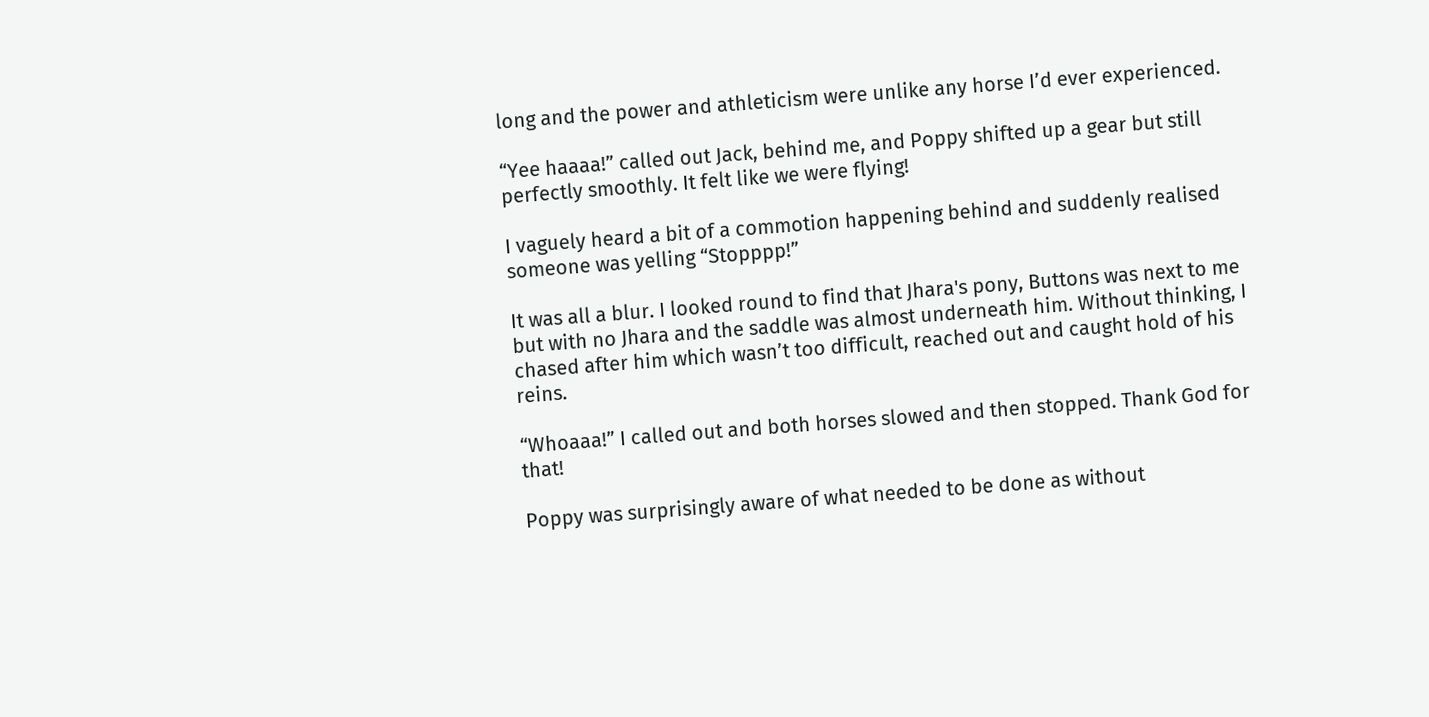long and the power and athleticism were unlike any horse I’d ever experienced.

“Yee haaaa!” called out Jack, behind me, and Poppy shifted up a gear but still perfectly smoothly. It felt like we were flying!

I vaguely heard a bit of a commotion happening behind and suddenly realised someone was yelling “Stopppp!”

It was all a blur. I looked round to find that Jhara's pony, Buttons was next to me but with no Jhara and the saddle was almost underneath him. Without thinking, I chased after him which wasn’t too difficult, reached out and caught hold of his reins.

“Whoaaa!” I called out and both horses slowed and then stopped. Thank God for that!

Poppy was surprisingly aware of what needed to be done as without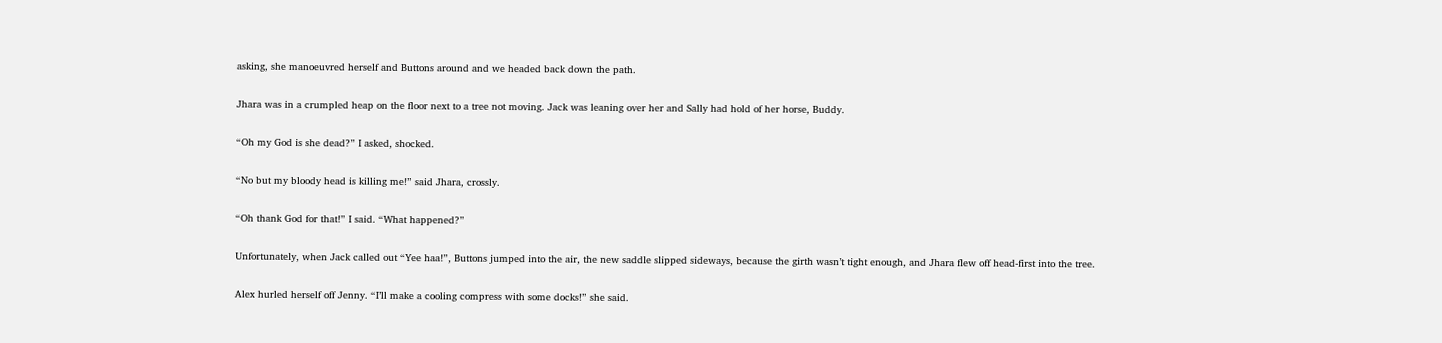asking, she manoeuvred herself and Buttons around and we headed back down the path.

Jhara was in a crumpled heap on the floor next to a tree not moving. Jack was leaning over her and Sally had hold of her horse, Buddy.

“Oh my God is she dead?” I asked, shocked.

“No but my bloody head is killing me!” said Jhara, crossly.

“Oh thank God for that!” I said. “What happened?”

Unfortunately, when Jack called out “Yee haa!”, Buttons jumped into the air, the new saddle slipped sideways, because the girth wasn’t tight enough, and Jhara flew off head-first into the tree.

Alex hurled herself off Jenny. “I’ll make a cooling compress with some docks!” she said.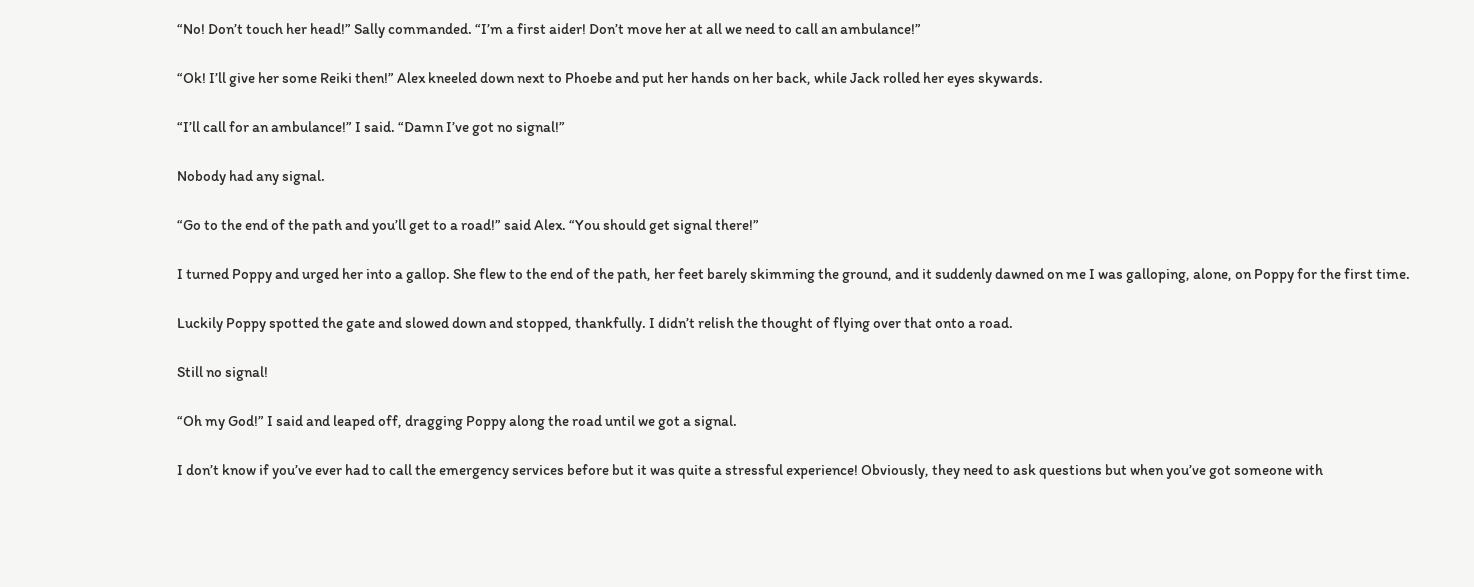“No! Don’t touch her head!” Sally commanded. “I’m a first aider! Don’t move her at all we need to call an ambulance!”

“Ok! I’ll give her some Reiki then!” Alex kneeled down next to Phoebe and put her hands on her back, while Jack rolled her eyes skywards.

“I’ll call for an ambulance!” I said. “Damn I’ve got no signal!”

Nobody had any signal.

“Go to the end of the path and you’ll get to a road!” said Alex. “You should get signal there!”

I turned Poppy and urged her into a gallop. She flew to the end of the path, her feet barely skimming the ground, and it suddenly dawned on me I was galloping, alone, on Poppy for the first time.

Luckily Poppy spotted the gate and slowed down and stopped, thankfully. I didn’t relish the thought of flying over that onto a road.

Still no signal!

“Oh my God!” I said and leaped off, dragging Poppy along the road until we got a signal.

I don’t know if you’ve ever had to call the emergency services before but it was quite a stressful experience! Obviously, they need to ask questions but when you’ve got someone with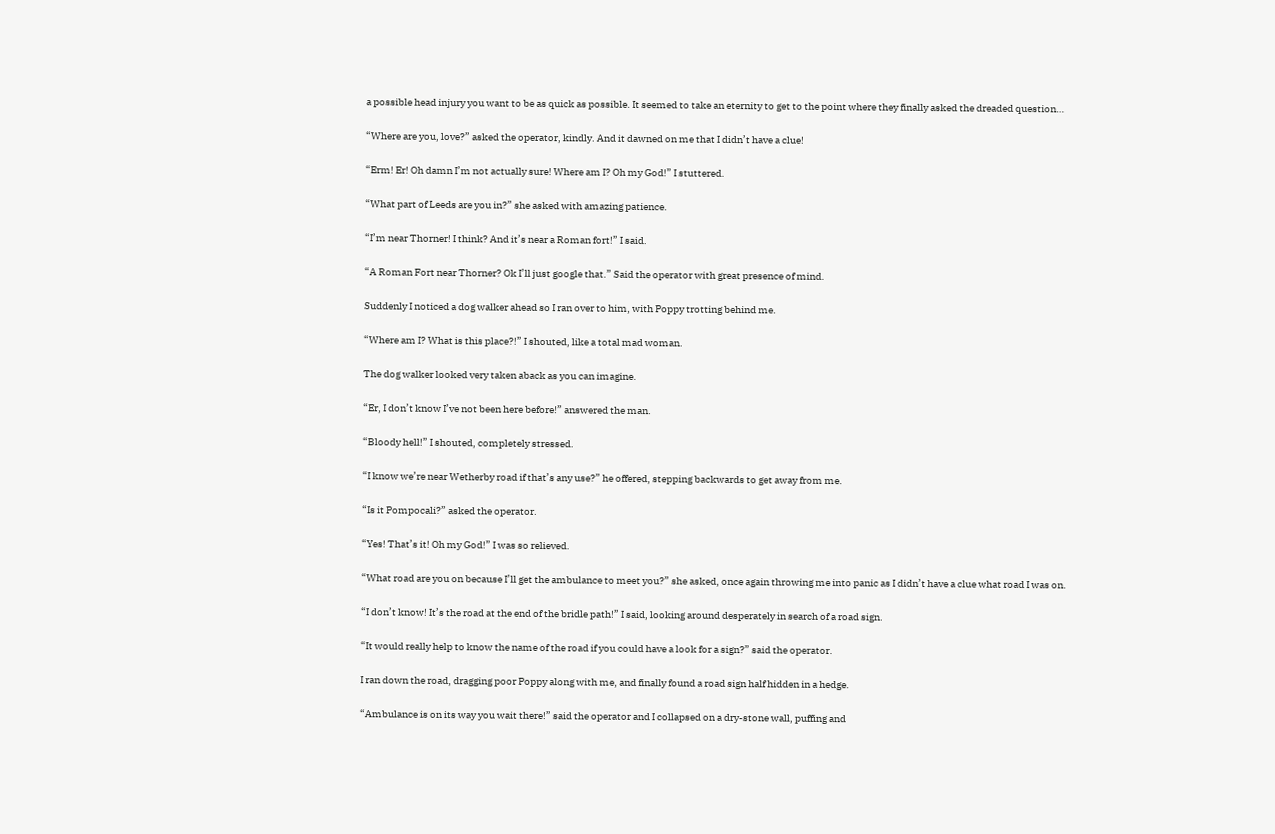a possible head injury you want to be as quick as possible. It seemed to take an eternity to get to the point where they finally asked the dreaded question…

“Where are you, love?” asked the operator, kindly. And it dawned on me that I didn’t have a clue!

“Erm! Er! Oh damn I’m not actually sure! Where am I? Oh my God!” I stuttered.

“What part of Leeds are you in?” she asked with amazing patience.

“I’m near Thorner! I think? And it’s near a Roman fort!” I said.

“A Roman Fort near Thorner? Ok I’ll just google that.” Said the operator with great presence of mind.

Suddenly I noticed a dog walker ahead so I ran over to him, with Poppy trotting behind me.

“Where am I? What is this place?!” I shouted, like a total mad woman.

The dog walker looked very taken aback as you can imagine.

“Er, I don’t know I’ve not been here before!” answered the man.

“Bloody hell!” I shouted, completely stressed.

“I know we’re near Wetherby road if that’s any use?” he offered, stepping backwards to get away from me.

“Is it Pompocali?” asked the operator.

“Yes! That’s it! Oh my God!” I was so relieved.

“What road are you on because I’ll get the ambulance to meet you?” she asked, once again throwing me into panic as I didn’t have a clue what road I was on.

“I don’t know! It’s the road at the end of the bridle path!” I said, looking around desperately in search of a road sign.

“It would really help to know the name of the road if you could have a look for a sign?” said the operator.

I ran down the road, dragging poor Poppy along with me, and finally found a road sign half hidden in a hedge.

“Ambulance is on its way you wait there!” said the operator and I collapsed on a dry-stone wall, puffing and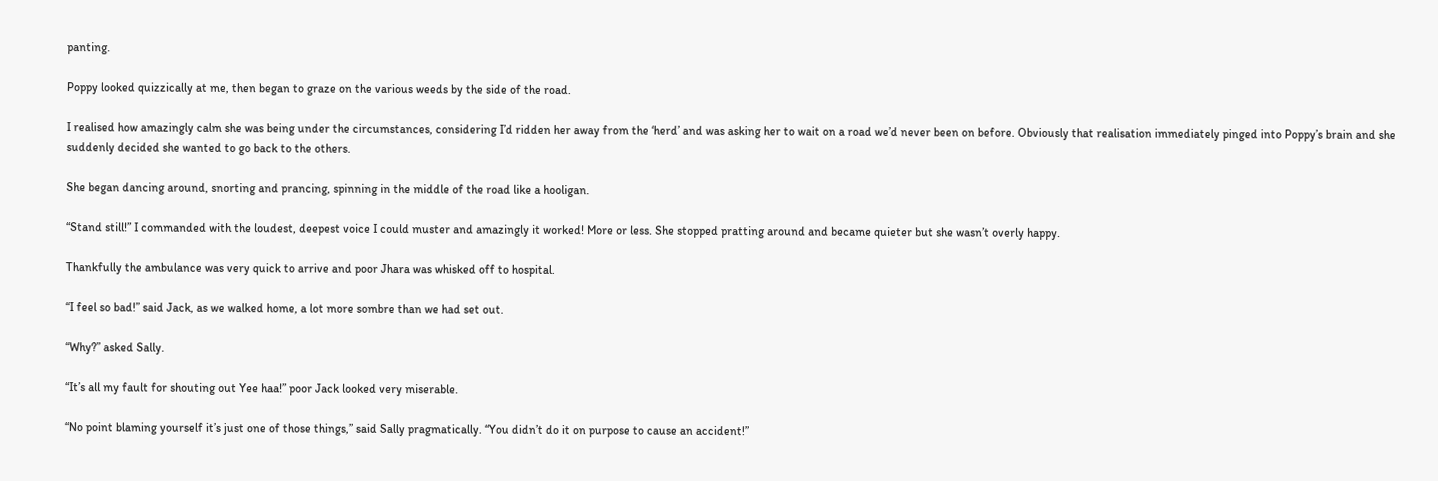panting.

Poppy looked quizzically at me, then began to graze on the various weeds by the side of the road.

I realised how amazingly calm she was being under the circumstances, considering I’d ridden her away from the ‘herd’ and was asking her to wait on a road we’d never been on before. Obviously that realisation immediately pinged into Poppy’s brain and she suddenly decided she wanted to go back to the others.

She began dancing around, snorting and prancing, spinning in the middle of the road like a hooligan.

“Stand still!” I commanded with the loudest, deepest voice I could muster and amazingly it worked! More or less. She stopped pratting around and became quieter but she wasn’t overly happy.

Thankfully the ambulance was very quick to arrive and poor Jhara was whisked off to hospital.

“I feel so bad!” said Jack, as we walked home, a lot more sombre than we had set out.

“Why?” asked Sally.

“It’s all my fault for shouting out Yee haa!” poor Jack looked very miserable.

“No point blaming yourself it’s just one of those things,” said Sally pragmatically. “You didn’t do it on purpose to cause an accident!”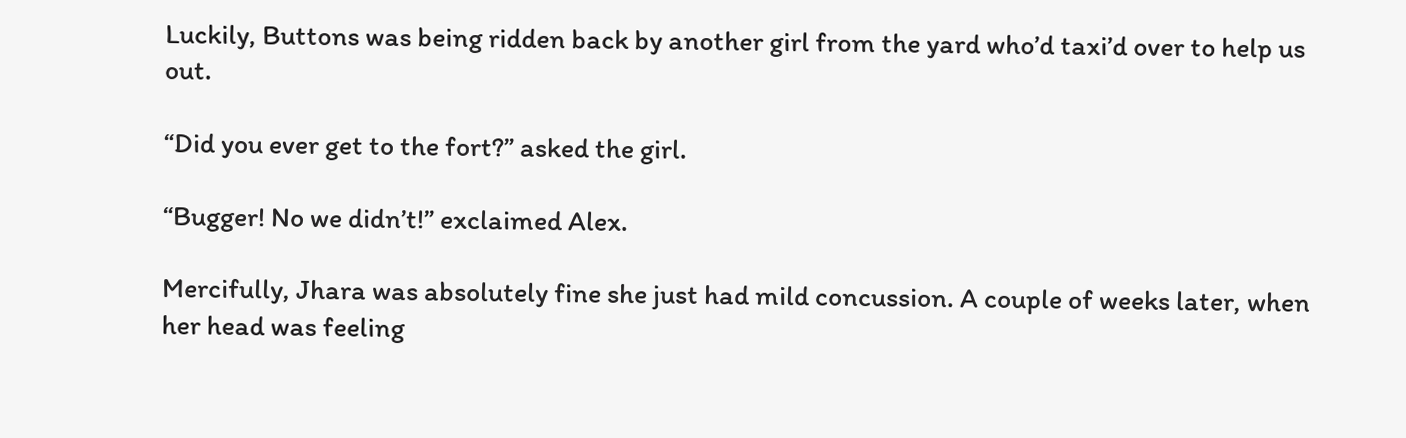Luckily, Buttons was being ridden back by another girl from the yard who’d taxi’d over to help us out.

“Did you ever get to the fort?” asked the girl.

“Bugger! No we didn’t!” exclaimed Alex.

Mercifully, Jhara was absolutely fine she just had mild concussion. A couple of weeks later, when her head was feeling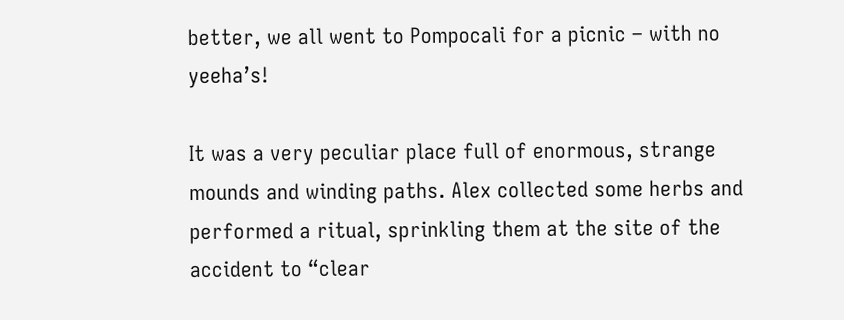better, we all went to Pompocali for a picnic – with no yeeha’s!

It was a very peculiar place full of enormous, strange mounds and winding paths. Alex collected some herbs and performed a ritual, sprinkling them at the site of the accident to “clear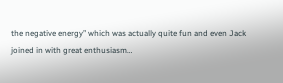the negative energy” which was actually quite fun and even Jack joined in with great enthusiasm…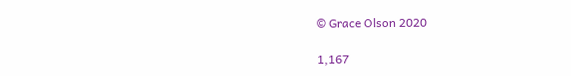© Grace Olson 2020

1,167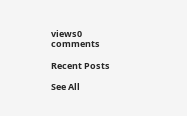views0 comments

Recent Posts

See All